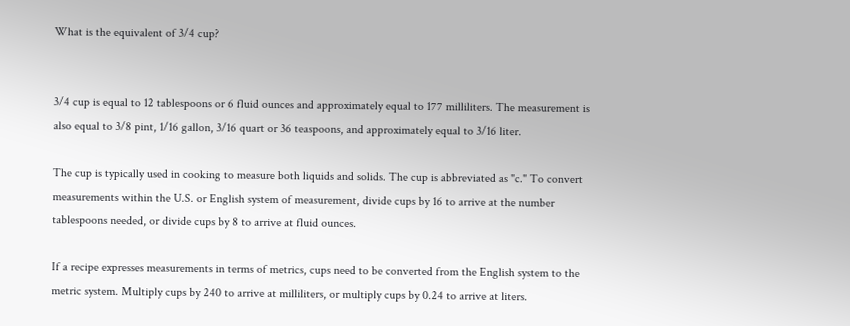What is the equivalent of 3/4 cup?


3/4 cup is equal to 12 tablespoons or 6 fluid ounces and approximately equal to 177 milliliters. The measurement is also equal to 3/8 pint, 1/16 gallon, 3/16 quart or 36 teaspoons, and approximately equal to 3/16 liter.

The cup is typically used in cooking to measure both liquids and solids. The cup is abbreviated as "c." To convert measurements within the U.S. or English system of measurement, divide cups by 16 to arrive at the number tablespoons needed, or divide cups by 8 to arrive at fluid ounces.

If a recipe expresses measurements in terms of metrics, cups need to be converted from the English system to the metric system. Multiply cups by 240 to arrive at milliliters, or multiply cups by 0.24 to arrive at liters.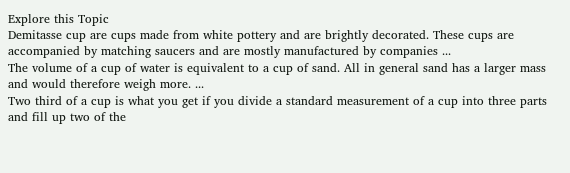Explore this Topic
Demitasse cup are cups made from white pottery and are brightly decorated. These cups are accompanied by matching saucers and are mostly manufactured by companies ...
The volume of a cup of water is equivalent to a cup of sand. All in general sand has a larger mass and would therefore weigh more. ...
Two third of a cup is what you get if you divide a standard measurement of a cup into three parts and fill up two of the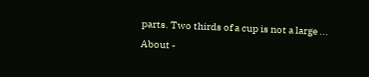parts. Two thirds of a cup is not a large ...
About -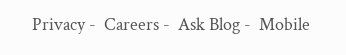Privacy -  Careers -  Ask Blog -  Mobile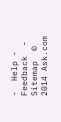-  Help -  Feedback  -  Sitemap  © 2014 Ask.com